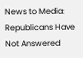News to Media: Republicans Have Not Answered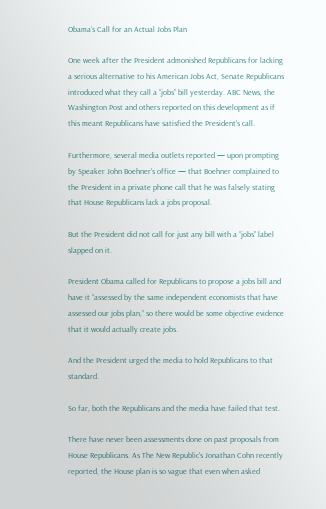Obama’s Call for an Actual Jobs Plan

One week after the President admonished Republicans for lacking a serious alternative to his American Jobs Act, Senate Republicans introduced what they call a “jobs” bill yesterday. ABC News, the Washington Post and others reported on this development as if this meant Republicans have satisfied the President's call.

Furthermore, several media outlets reported — upon prompting by Speaker John Boehner's office — that Boehner complained to the President in a private phone call that he was falsely stating that House Republicans lack a jobs proposal.

But the President did not call for just any bill with a “jobs” label slapped on it.

President Obama called for Republicans to propose a jobs bill and have it “assessed by the same independent economists that have assessed our jobs plan,” so there would be some objective evidence that it would actually create jobs.

And the President urged the media to hold Republicans to that standard.

So far, both the Republicans and the media have failed that test.

There have never been assessments done on past proposals from House Republicans. As The New Republic's Jonathan Cohn recently reported, the House plan is so vague that even when asked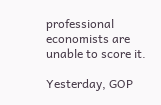professional economists are unable to score it.

Yesterday, GOP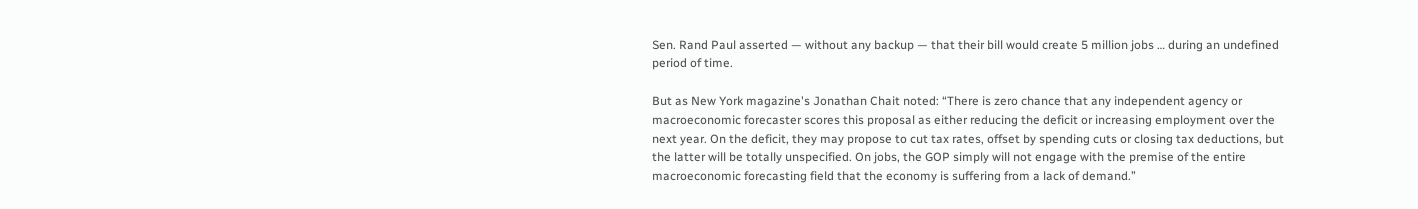Sen. Rand Paul asserted — without any backup — that their bill would create 5 million jobs … during an undefined period of time.

But as New York magazine's Jonathan Chait noted: “There is zero chance that any independent agency or macroeconomic forecaster scores this proposal as either reducing the deficit or increasing employment over the next year. On the deficit, they may propose to cut tax rates, offset by spending cuts or closing tax deductions, but the latter will be totally unspecified. On jobs, the GOP simply will not engage with the premise of the entire macroeconomic forecasting field that the economy is suffering from a lack of demand.”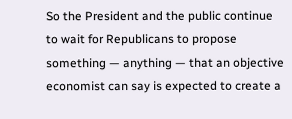So the President and the public continue to wait for Republicans to propose something — anything — that an objective economist can say is expected to create a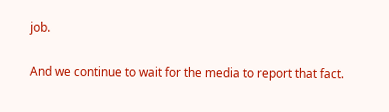job.

And we continue to wait for the media to report that fact.